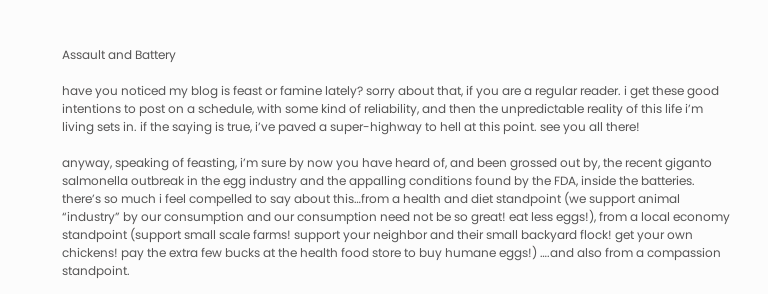Assault and Battery

have you noticed my blog is feast or famine lately? sorry about that, if you are a regular reader. i get these good intentions to post on a schedule, with some kind of reliability, and then the unpredictable reality of this life i’m living sets in. if the saying is true, i’ve paved a super-highway to hell at this point. see you all there!

anyway, speaking of feasting, i’m sure by now you have heard of, and been grossed out by, the recent giganto salmonella outbreak in the egg industry and the appalling conditions found by the FDA, inside the batteries. there’s so much i feel compelled to say about this…from a health and diet standpoint (we support animal “industry” by our consumption and our consumption need not be so great! eat less eggs!), from a local economy standpoint (support small scale farms! support your neighbor and their small backyard flock! get your own chickens! pay the extra few bucks at the health food store to buy humane eggs!) ….and also from a compassion standpoint.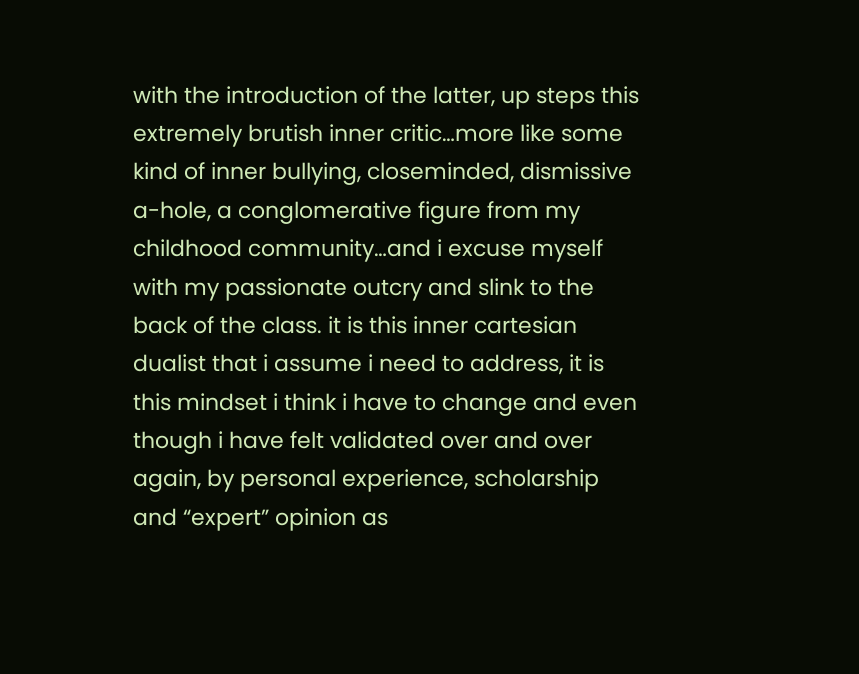with the introduction of the latter, up steps this extremely brutish inner critic…more like some kind of inner bullying, closeminded, dismissive a-hole, a conglomerative figure from my childhood community…and i excuse myself with my passionate outcry and slink to the back of the class. it is this inner cartesian dualist that i assume i need to address, it is this mindset i think i have to change and even though i have felt validated over and over again, by personal experience, scholarship and “expert” opinion as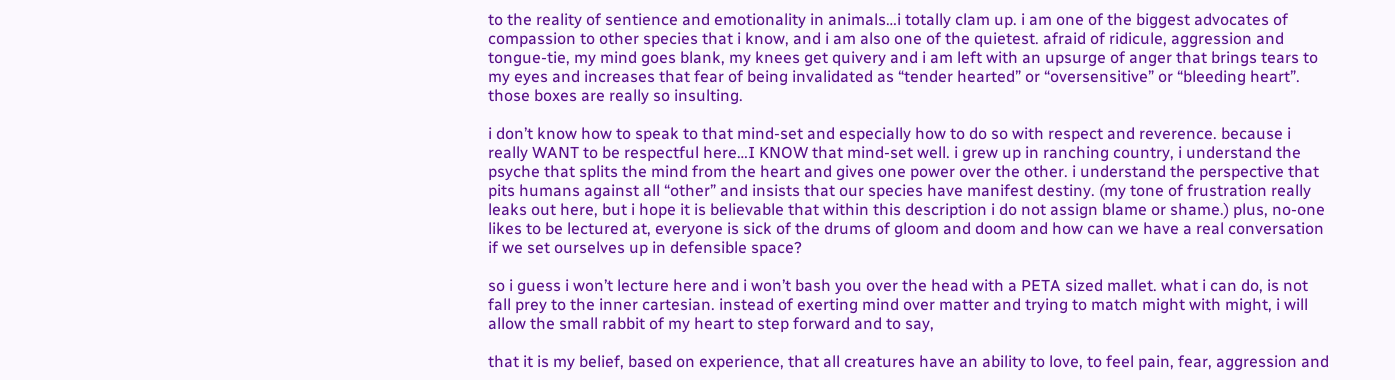to the reality of sentience and emotionality in animals…i totally clam up. i am one of the biggest advocates of compassion to other species that i know, and i am also one of the quietest. afraid of ridicule, aggression and tongue-tie, my mind goes blank, my knees get quivery and i am left with an upsurge of anger that brings tears to my eyes and increases that fear of being invalidated as “tender hearted” or “oversensitive” or “bleeding heart”. those boxes are really so insulting.

i don’t know how to speak to that mind-set and especially how to do so with respect and reverence. because i really WANT to be respectful here…I KNOW that mind-set well. i grew up in ranching country, i understand the psyche that splits the mind from the heart and gives one power over the other. i understand the perspective that pits humans against all “other” and insists that our species have manifest destiny. (my tone of frustration really leaks out here, but i hope it is believable that within this description i do not assign blame or shame.) plus, no-one likes to be lectured at, everyone is sick of the drums of gloom and doom and how can we have a real conversation if we set ourselves up in defensible space?

so i guess i won’t lecture here and i won’t bash you over the head with a PETA sized mallet. what i can do, is not fall prey to the inner cartesian. instead of exerting mind over matter and trying to match might with might, i will allow the small rabbit of my heart to step forward and to say,

that it is my belief, based on experience, that all creatures have an ability to love, to feel pain, fear, aggression and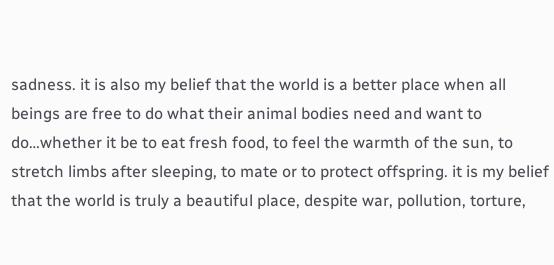sadness. it is also my belief that the world is a better place when all beings are free to do what their animal bodies need and want to do…whether it be to eat fresh food, to feel the warmth of the sun, to stretch limbs after sleeping, to mate or to protect offspring. it is my belief that the world is truly a beautiful place, despite war, pollution, torture,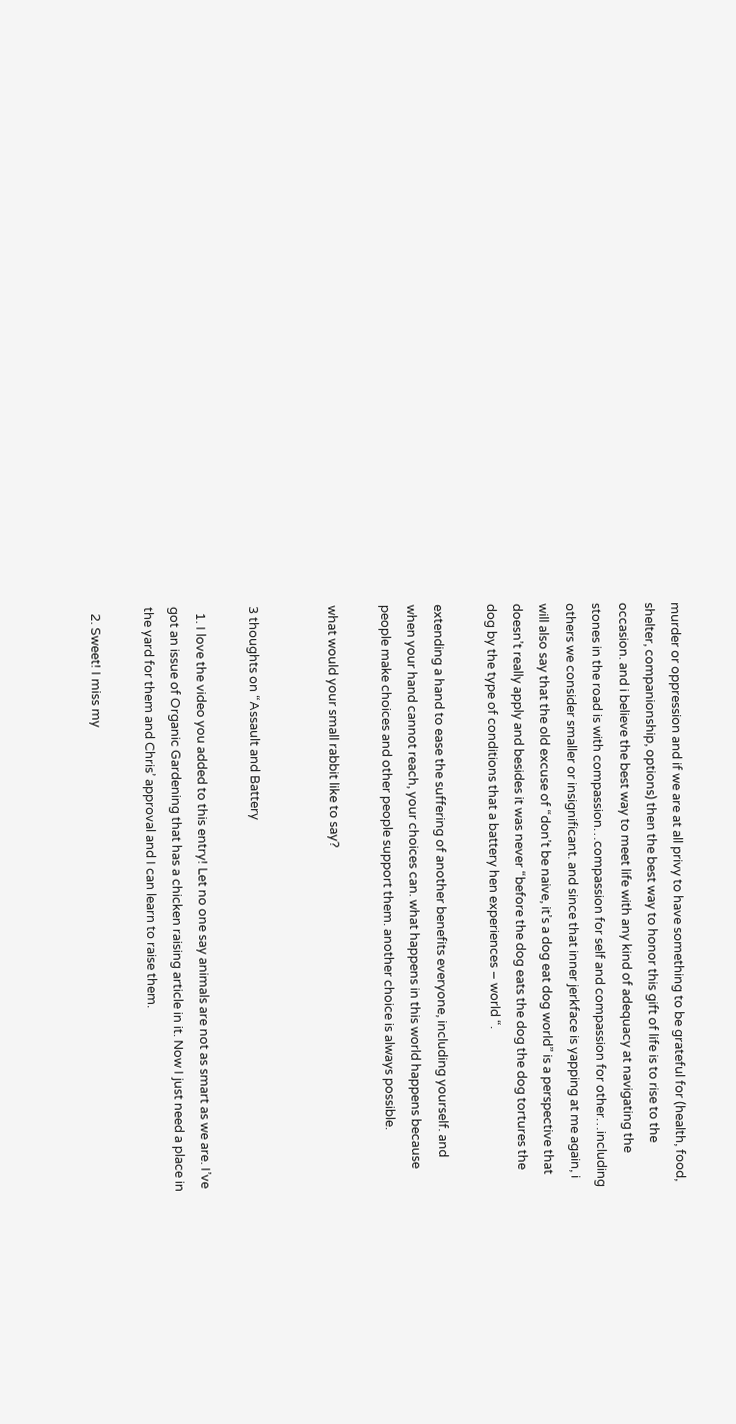murder or oppression and if we are at all privy to have something to be grateful for (health, food, shelter, companionship, options) then the best way to honor this gift of life is to rise to the occasion. and i believe the best way to meet life with any kind of adequacy at navigating the stones in the road is with compassion…compassion for self and compassion for other…including others we consider smaller or insignificant. and since that inner jerkface is yapping at me again, i will also say that the old excuse of “don’t be naive, it’s a dog eat dog world” is a perspective that doesn’t really apply and besides it was never “before the dog eats the dog the dog tortures the dog by the type of conditions that a battery hen experiences – world “.

extending a hand to ease the suffering of another benefits everyone, including yourself. and when your hand cannot reach, your choices can. what happens in this world happens because people make choices and other people support them. another choice is always possible.

what would your small rabbit like to say?


3 thoughts on “Assault and Battery

  1. I love the video you added to this entry! Let no one say animals are not as smart as we are. I’ve got an issue of Organic Gardening that has a chicken raising article in it. Now I just need a place in the yard for them and Chris’ approval and I can learn to raise them.

  2. Sweet! I miss my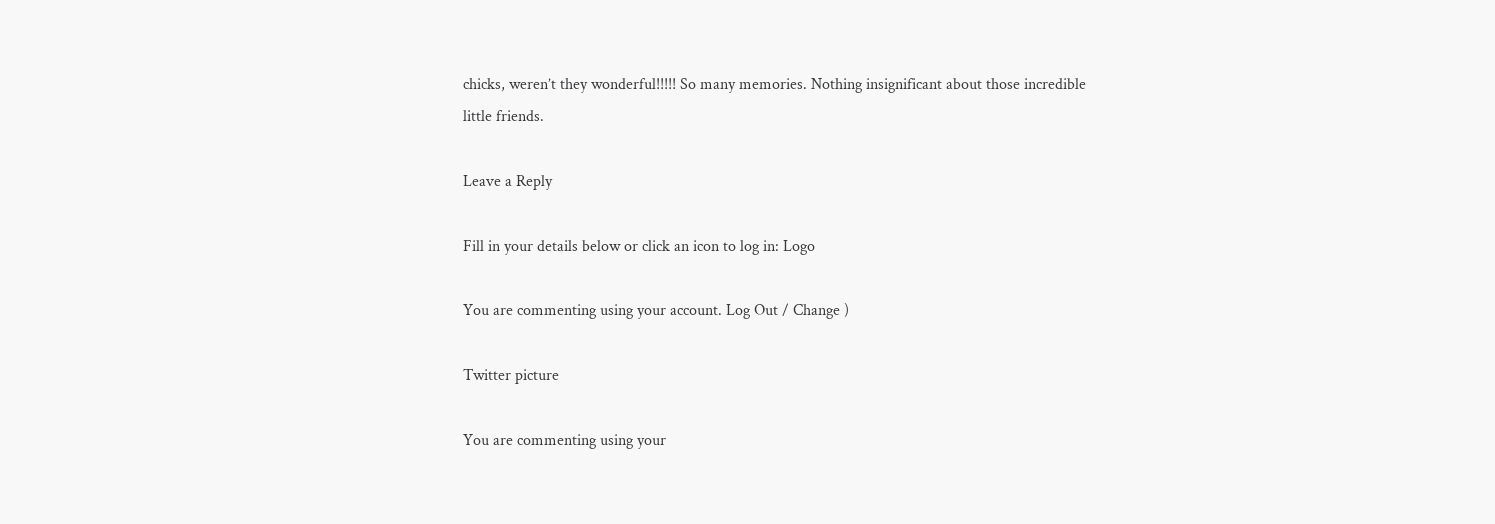chicks, weren’t they wonderful!!!!! So many memories. Nothing insignificant about those incredible little friends.

Leave a Reply

Fill in your details below or click an icon to log in: Logo

You are commenting using your account. Log Out / Change )

Twitter picture

You are commenting using your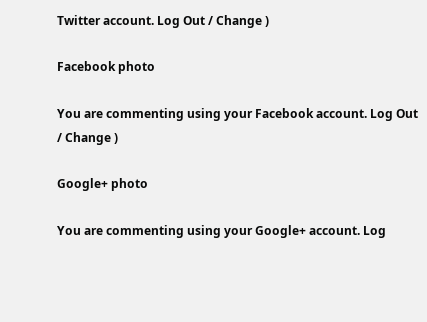Twitter account. Log Out / Change )

Facebook photo

You are commenting using your Facebook account. Log Out / Change )

Google+ photo

You are commenting using your Google+ account. Log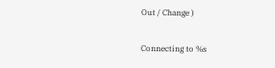Out / Change )

Connecting to %s